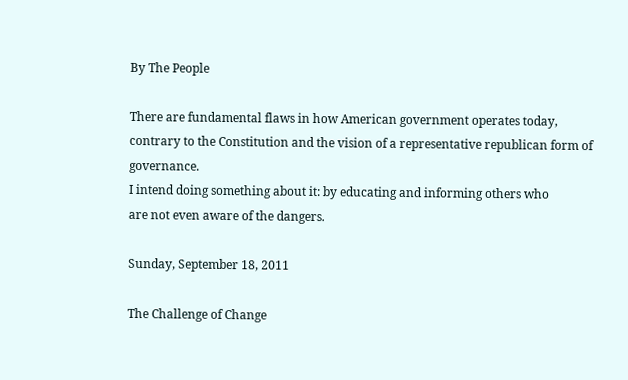By The People

There are fundamental flaws in how American government operates today,
contrary to the Constitution and the vision of a representative republican form of governance.
I intend doing something about it: by educating and informing others who
are not even aware of the dangers.

Sunday, September 18, 2011

The Challenge of Change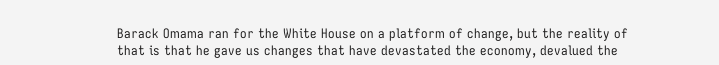Barack Omama ran for the White House on a platform of change, but the reality of that is that he gave us changes that have devastated the economy, devalued the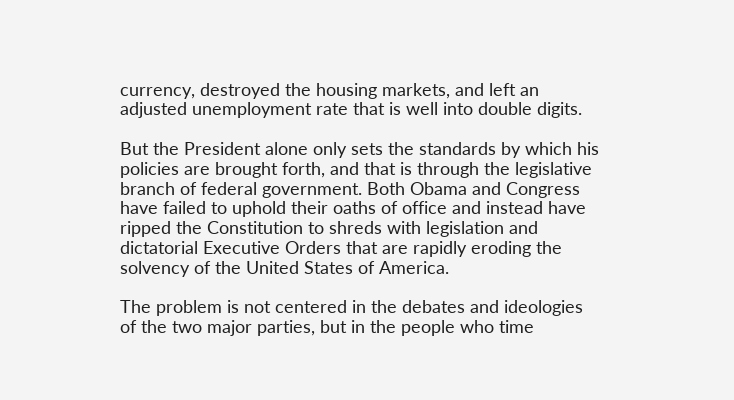currency, destroyed the housing markets, and left an adjusted unemployment rate that is well into double digits.

But the President alone only sets the standards by which his policies are brought forth, and that is through the legislative branch of federal government. Both Obama and Congress have failed to uphold their oaths of office and instead have ripped the Constitution to shreds with legislation and dictatorial Executive Orders that are rapidly eroding the solvency of the United States of America.

The problem is not centered in the debates and ideologies of the two major parties, but in the people who time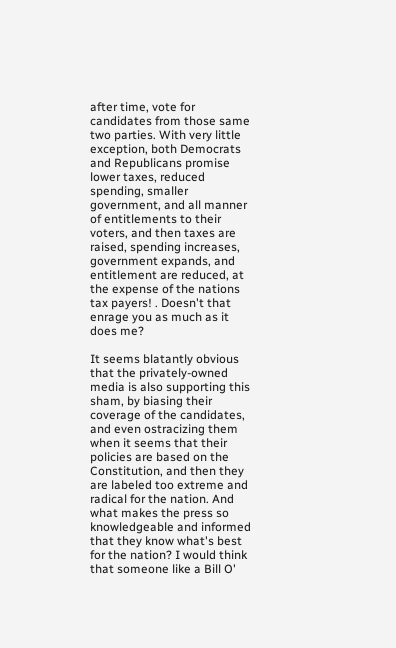after time, vote for candidates from those same two parties. With very little exception, both Democrats and Republicans promise lower taxes, reduced spending, smaller government, and all manner of entitlements to their voters, and then taxes are raised, spending increases, government expands, and entitlement are reduced, at the expense of the nations tax payers! . Doesn't that enrage you as much as it does me?

It seems blatantly obvious that the privately-owned media is also supporting this sham, by biasing their coverage of the candidates, and even ostracizing them when it seems that their policies are based on the Constitution, and then they are labeled too extreme and radical for the nation. And what makes the press so knowledgeable and informed that they know what's best for the nation? I would think that someone like a Bill O'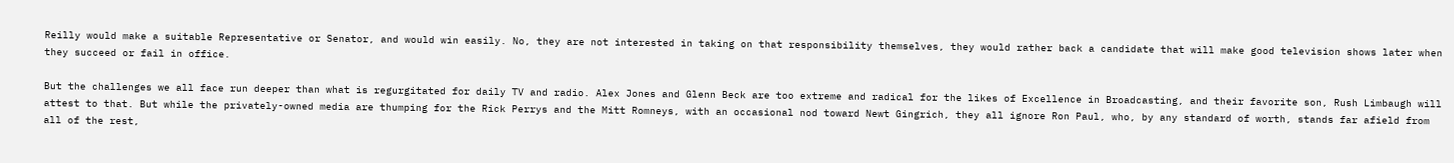Reilly would make a suitable Representative or Senator, and would win easily. No, they are not interested in taking on that responsibility themselves, they would rather back a candidate that will make good television shows later when they succeed or fail in office.

But the challenges we all face run deeper than what is regurgitated for daily TV and radio. Alex Jones and Glenn Beck are too extreme and radical for the likes of Excellence in Broadcasting, and their favorite son, Rush Limbaugh will attest to that. But while the privately-owned media are thumping for the Rick Perrys and the Mitt Romneys, with an occasional nod toward Newt Gingrich, they all ignore Ron Paul, who, by any standard of worth, stands far afield from all of the rest,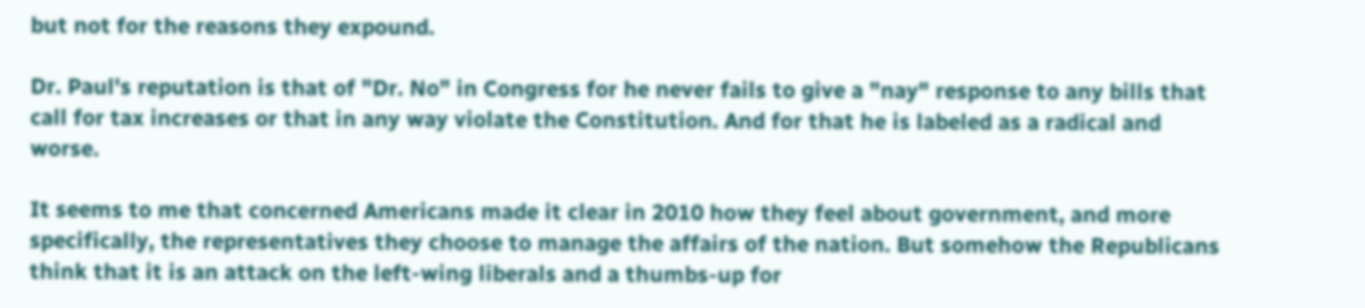but not for the reasons they expound.

Dr. Paul's reputation is that of "Dr. No" in Congress for he never fails to give a "nay" response to any bills that call for tax increases or that in any way violate the Constitution. And for that he is labeled as a radical and worse.

It seems to me that concerned Americans made it clear in 2010 how they feel about government, and more specifically, the representatives they choose to manage the affairs of the nation. But somehow the Republicans think that it is an attack on the left-wing liberals and a thumbs-up for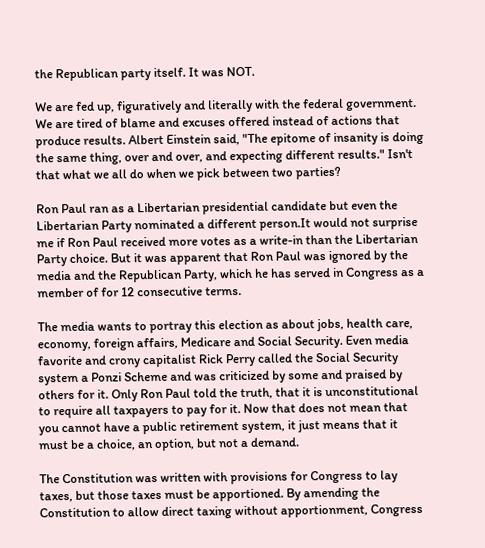the Republican party itself. It was NOT.

We are fed up, figuratively and literally with the federal government. We are tired of blame and excuses offered instead of actions that produce results. Albert Einstein said, "The epitome of insanity is doing the same thing, over and over, and expecting different results." Isn't that what we all do when we pick between two parties?

Ron Paul ran as a Libertarian presidential candidate but even the Libertarian Party nominated a different person.It would not surprise me if Ron Paul received more votes as a write-in than the Libertarian Party choice. But it was apparent that Ron Paul was ignored by the media and the Republican Party, which he has served in Congress as a member of for 12 consecutive terms.

The media wants to portray this election as about jobs, health care, economy, foreign affairs, Medicare and Social Security. Even media favorite and crony capitalist Rick Perry called the Social Security system a Ponzi Scheme and was criticized by some and praised by others for it. Only Ron Paul told the truth, that it is unconstitutional to require all taxpayers to pay for it. Now that does not mean that you cannot have a public retirement system, it just means that it must be a choice, an option, but not a demand.

The Constitution was written with provisions for Congress to lay taxes, but those taxes must be apportioned. By amending the Constitution to allow direct taxing without apportionment, Congress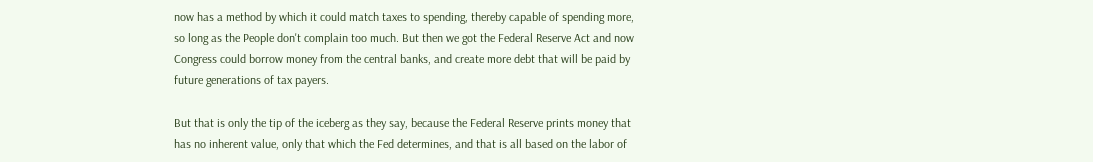now has a method by which it could match taxes to spending, thereby capable of spending more, so long as the People don't complain too much. But then we got the Federal Reserve Act and now Congress could borrow money from the central banks, and create more debt that will be paid by future generations of tax payers.

But that is only the tip of the iceberg as they say, because the Federal Reserve prints money that has no inherent value, only that which the Fed determines, and that is all based on the labor of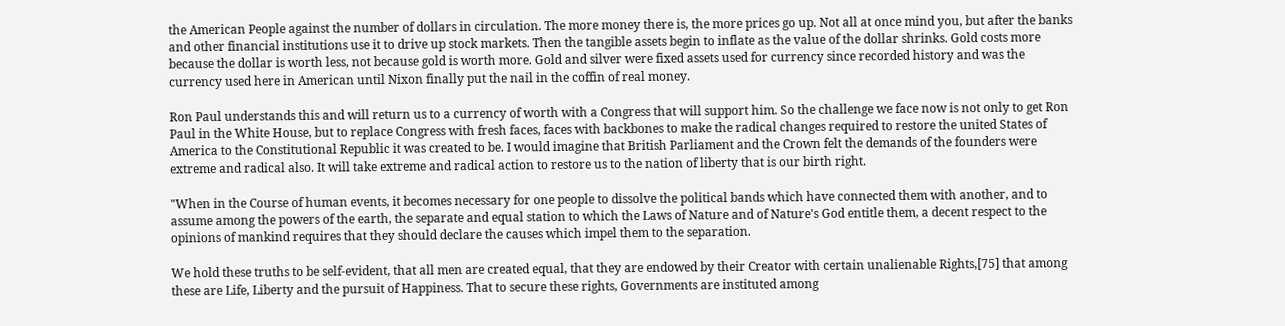the American People against the number of dollars in circulation. The more money there is, the more prices go up. Not all at once mind you, but after the banks and other financial institutions use it to drive up stock markets. Then the tangible assets begin to inflate as the value of the dollar shrinks. Gold costs more because the dollar is worth less, not because gold is worth more. Gold and silver were fixed assets used for currency since recorded history and was the currency used here in American until Nixon finally put the nail in the coffin of real money.

Ron Paul understands this and will return us to a currency of worth with a Congress that will support him. So the challenge we face now is not only to get Ron Paul in the White House, but to replace Congress with fresh faces, faces with backbones to make the radical changes required to restore the united States of America to the Constitutional Republic it was created to be. I would imagine that British Parliament and the Crown felt the demands of the founders were extreme and radical also. It will take extreme and radical action to restore us to the nation of liberty that is our birth right.

"When in the Course of human events, it becomes necessary for one people to dissolve the political bands which have connected them with another, and to assume among the powers of the earth, the separate and equal station to which the Laws of Nature and of Nature's God entitle them, a decent respect to the opinions of mankind requires that they should declare the causes which impel them to the separation.

We hold these truths to be self-evident, that all men are created equal, that they are endowed by their Creator with certain unalienable Rights,[75] that among these are Life, Liberty and the pursuit of Happiness. That to secure these rights, Governments are instituted among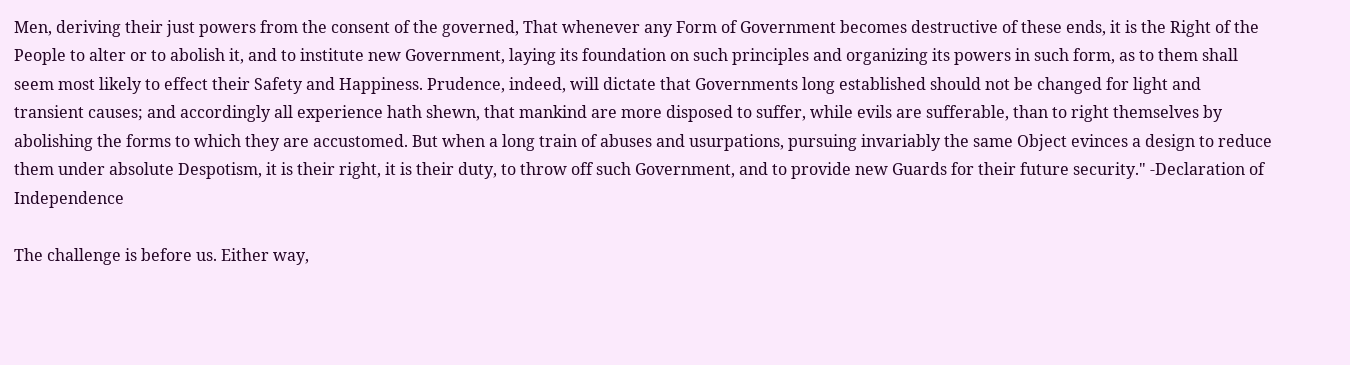Men, deriving their just powers from the consent of the governed, That whenever any Form of Government becomes destructive of these ends, it is the Right of the People to alter or to abolish it, and to institute new Government, laying its foundation on such principles and organizing its powers in such form, as to them shall seem most likely to effect their Safety and Happiness. Prudence, indeed, will dictate that Governments long established should not be changed for light and transient causes; and accordingly all experience hath shewn, that mankind are more disposed to suffer, while evils are sufferable, than to right themselves by abolishing the forms to which they are accustomed. But when a long train of abuses and usurpations, pursuing invariably the same Object evinces a design to reduce them under absolute Despotism, it is their right, it is their duty, to throw off such Government, and to provide new Guards for their future security." -Declaration of Independence

The challenge is before us. Either way,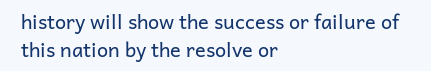history will show the success or failure of this nation by the resolve or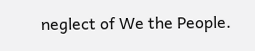neglect of We the People.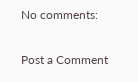No comments:

Post a Comment